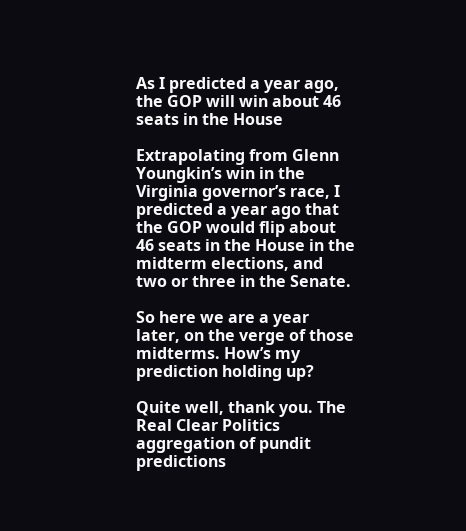As I predicted a year ago, the GOP will win about 46 seats in the House

Extrapolating from Glenn Youngkin’s win in the Virginia governor’s race, I predicted a year ago that the GOP would flip about 46 seats in the House in the midterm elections, and two or three in the Senate.

So here we are a year later, on the verge of those midterms. How’s my prediction holding up?

Quite well, thank you. The Real Clear Politics aggregation of pundit predictions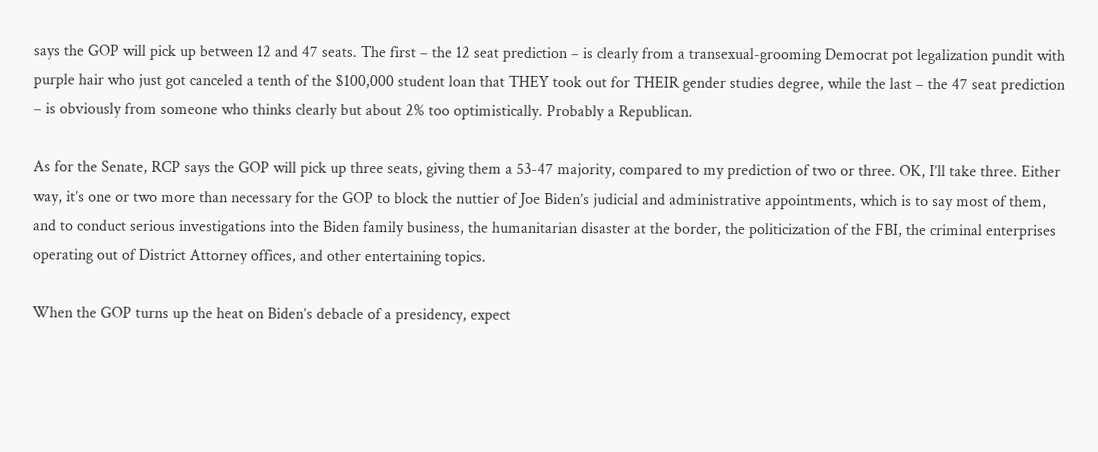says the GOP will pick up between 12 and 47 seats. The first – the 12 seat prediction – is clearly from a transexual-grooming Democrat pot legalization pundit with purple hair who just got canceled a tenth of the $100,000 student loan that THEY took out for THEIR gender studies degree, while the last – the 47 seat prediction – is obviously from someone who thinks clearly but about 2% too optimistically. Probably a Republican.

As for the Senate, RCP says the GOP will pick up three seats, giving them a 53-47 majority, compared to my prediction of two or three. OK, I’ll take three. Either way, it’s one or two more than necessary for the GOP to block the nuttier of Joe Biden’s judicial and administrative appointments, which is to say most of them, and to conduct serious investigations into the Biden family business, the humanitarian disaster at the border, the politicization of the FBI, the criminal enterprises operating out of District Attorney offices, and other entertaining topics.

When the GOP turns up the heat on Biden’s debacle of a presidency, expect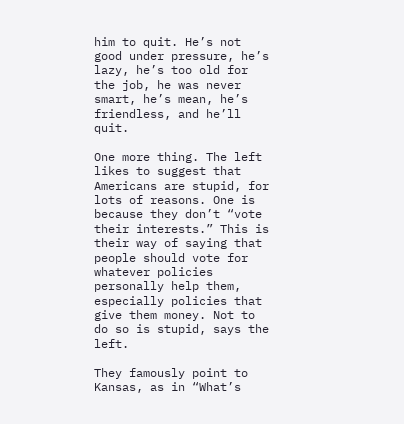him to quit. He’s not good under pressure, he’s lazy, he’s too old for the job, he was never smart, he’s mean, he’s friendless, and he’ll quit.

One more thing. The left likes to suggest that Americans are stupid, for lots of reasons. One is because they don’t “vote their interests.” This is their way of saying that people should vote for whatever policies personally help them, especially policies that give them money. Not to do so is stupid, says the left.

They famously point to Kansas, as in “What’s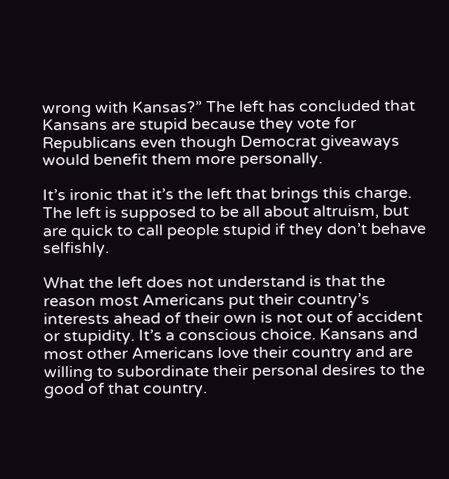wrong with Kansas?” The left has concluded that Kansans are stupid because they vote for Republicans even though Democrat giveaways would benefit them more personally.

It’s ironic that it’s the left that brings this charge. The left is supposed to be all about altruism, but are quick to call people stupid if they don’t behave selfishly.

What the left does not understand is that the reason most Americans put their country’s interests ahead of their own is not out of accident or stupidity. It’s a conscious choice. Kansans and most other Americans love their country and are willing to subordinate their personal desires to the good of that country.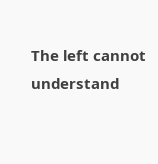The left cannot understand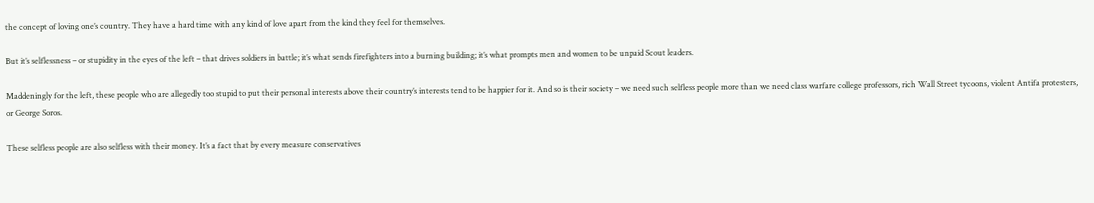the concept of loving one’s country. They have a hard time with any kind of love apart from the kind they feel for themselves.

But it’s selflessness – or stupidity in the eyes of the left – that drives soldiers in battle; it’s what sends firefighters into a burning building; it’s what prompts men and women to be unpaid Scout leaders.

Maddeningly for the left, these people who are allegedly too stupid to put their personal interests above their country’s interests tend to be happier for it. And so is their society – we need such selfless people more than we need class warfare college professors, rich Wall Street tycoons, violent Antifa protesters, or George Soros.

These selfless people are also selfless with their money. It’s a fact that by every measure conservatives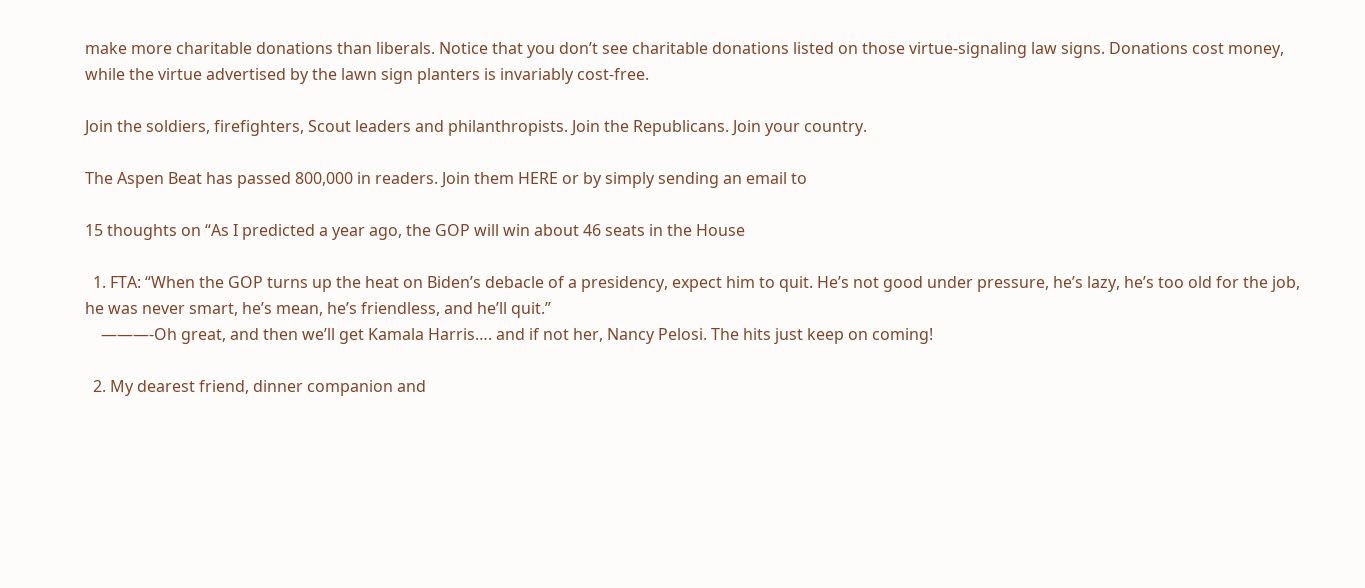make more charitable donations than liberals. Notice that you don’t see charitable donations listed on those virtue-signaling law signs. Donations cost money, while the virtue advertised by the lawn sign planters is invariably cost-free.

Join the soldiers, firefighters, Scout leaders and philanthropists. Join the Republicans. Join your country.

The Aspen Beat has passed 800,000 in readers. Join them HERE or by simply sending an email to

15 thoughts on “As I predicted a year ago, the GOP will win about 46 seats in the House

  1. FTA: “When the GOP turns up the heat on Biden’s debacle of a presidency, expect him to quit. He’s not good under pressure, he’s lazy, he’s too old for the job, he was never smart, he’s mean, he’s friendless, and he’ll quit.”
    ———-Oh great, and then we’ll get Kamala Harris…. and if not her, Nancy Pelosi. The hits just keep on coming!

  2. My dearest friend, dinner companion and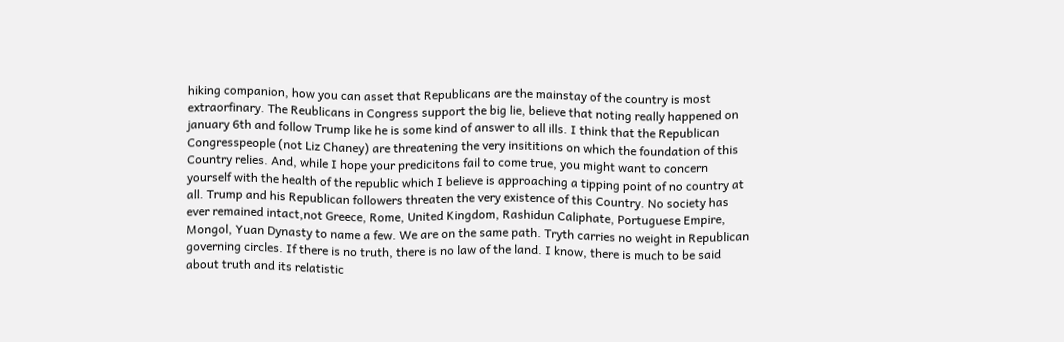hiking companion, how you can asset that Republicans are the mainstay of the country is most extraorfinary. The Reublicans in Congress support the big lie, believe that noting really happened on january 6th and follow Trump like he is some kind of answer to all ills. I think that the Republican Congresspeople (not Liz Chaney) are threatening the very insititions on which the foundation of this Country relies. And, while I hope your predicitons fail to come true, you might want to concern yourself with the health of the republic which I believe is approaching a tipping point of no country at all. Trump and his Republican followers threaten the very existence of this Country. No society has ever remained intact,not Greece, Rome, United Kingdom, Rashidun Caliphate, Portuguese Empire, Mongol, Yuan Dynasty to name a few. We are on the same path. Tryth carries no weight in Republican governing circles. If there is no truth, there is no law of the land. I know, there is much to be said about truth and its relatistic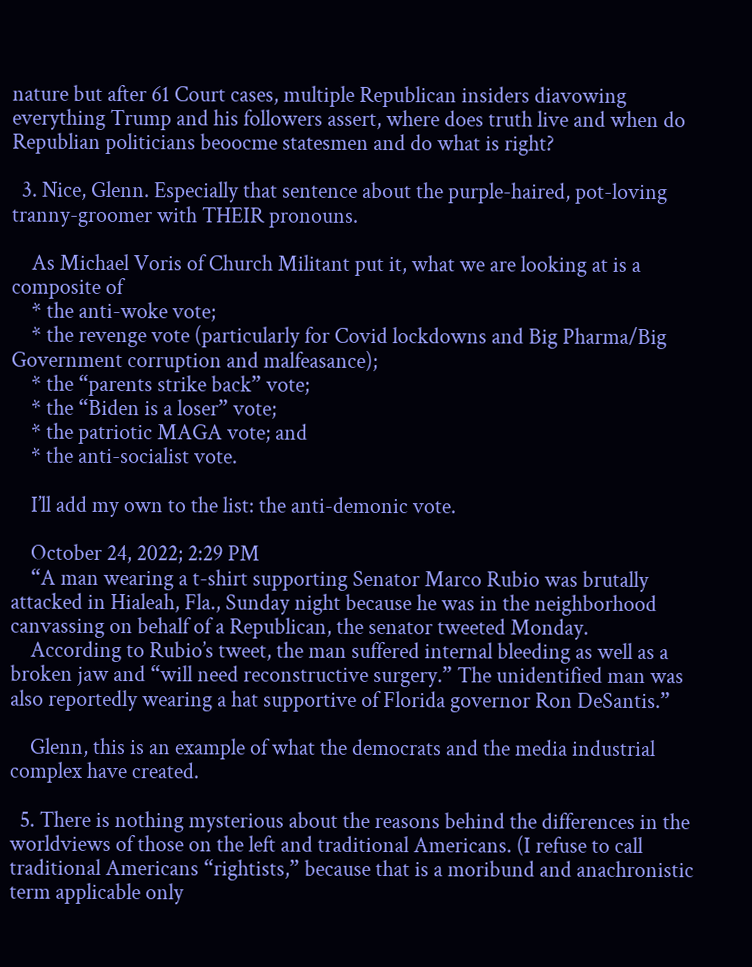nature but after 61 Court cases, multiple Republican insiders diavowing everything Trump and his followers assert, where does truth live and when do Republian politicians beoocme statesmen and do what is right?

  3. Nice, Glenn. Especially that sentence about the purple-haired, pot-loving tranny-groomer with THEIR pronouns.

    As Michael Voris of Church Militant put it, what we are looking at is a composite of
    * the anti-woke vote;
    * the revenge vote (particularly for Covid lockdowns and Big Pharma/Big Government corruption and malfeasance);
    * the “parents strike back” vote;
    * the “Biden is a loser” vote;
    * the patriotic MAGA vote; and
    * the anti-socialist vote.

    I’ll add my own to the list: the anti-demonic vote.

    October 24, 2022; 2:29 PM
    “A man wearing a t-shirt supporting Senator Marco Rubio was brutally attacked in Hialeah, Fla., Sunday night because he was in the neighborhood canvassing on behalf of a Republican, the senator tweeted Monday.
    According to Rubio’s tweet, the man suffered internal bleeding as well as a broken jaw and “will need reconstructive surgery.” The unidentified man was also reportedly wearing a hat supportive of Florida governor Ron DeSantis.”

    Glenn, this is an example of what the democrats and the media industrial complex have created.

  5. There is nothing mysterious about the reasons behind the differences in the worldviews of those on the left and traditional Americans. (I refuse to call traditional Americans “rightists,” because that is a moribund and anachronistic term applicable only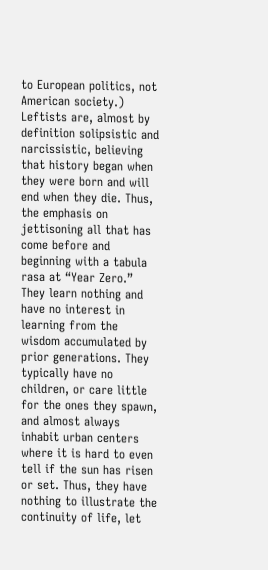to European politics, not American society.) Leftists are, almost by definition solipsistic and narcissistic, believing that history began when they were born and will end when they die. Thus, the emphasis on jettisoning all that has come before and beginning with a tabula rasa at “Year Zero.” They learn nothing and have no interest in learning from the wisdom accumulated by prior generations. They typically have no children, or care little for the ones they spawn, and almost always inhabit urban centers where it is hard to even tell if the sun has risen or set. Thus, they have nothing to illustrate the continuity of life, let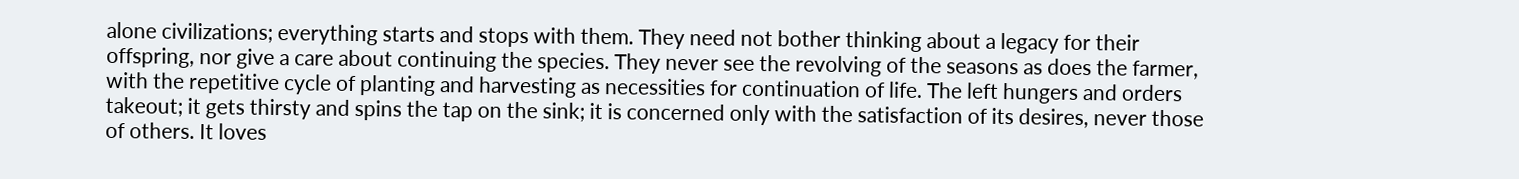alone civilizations; everything starts and stops with them. They need not bother thinking about a legacy for their offspring, nor give a care about continuing the species. They never see the revolving of the seasons as does the farmer, with the repetitive cycle of planting and harvesting as necessities for continuation of life. The left hungers and orders takeout; it gets thirsty and spins the tap on the sink; it is concerned only with the satisfaction of its desires, never those of others. It loves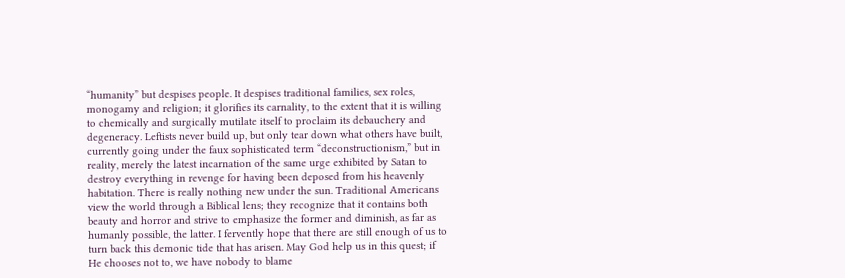“humanity” but despises people. It despises traditional families, sex roles, monogamy and religion; it glorifies its carnality, to the extent that it is willing to chemically and surgically mutilate itself to proclaim its debauchery and degeneracy. Leftists never build up, but only tear down what others have built, currently going under the faux sophisticated term “deconstructionism,” but in reality, merely the latest incarnation of the same urge exhibited by Satan to destroy everything in revenge for having been deposed from his heavenly habitation. There is really nothing new under the sun. Traditional Americans view the world through a Biblical lens; they recognize that it contains both beauty and horror and strive to emphasize the former and diminish, as far as humanly possible, the latter. I fervently hope that there are still enough of us to turn back this demonic tide that has arisen. May God help us in this quest; if He chooses not to, we have nobody to blame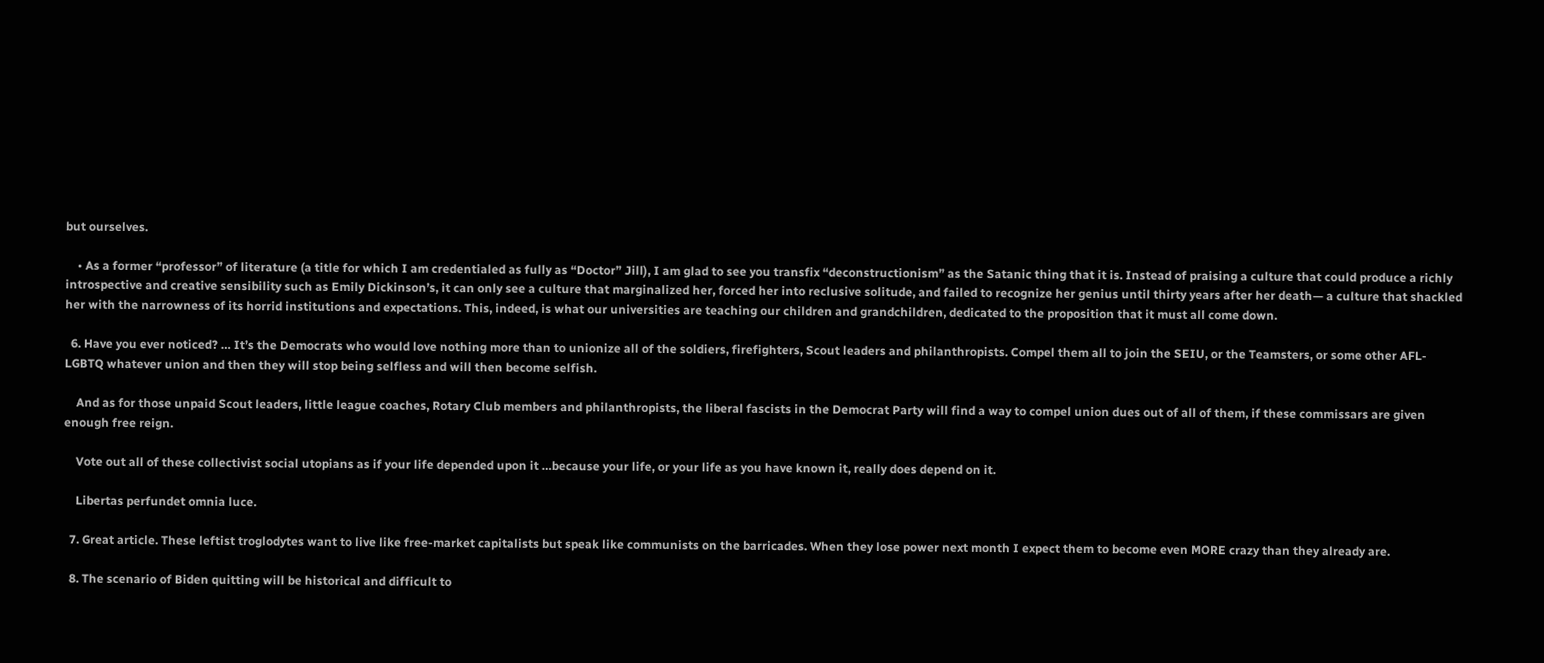but ourselves.

    • As a former “professor” of literature (a title for which I am credentialed as fully as “Doctor” Jill), I am glad to see you transfix “deconstructionism” as the Satanic thing that it is. Instead of praising a culture that could produce a richly introspective and creative sensibility such as Emily Dickinson’s, it can only see a culture that marginalized her, forced her into reclusive solitude, and failed to recognize her genius until thirty years after her death— a culture that shackled her with the narrowness of its horrid institutions and expectations. This, indeed, is what our universities are teaching our children and grandchildren, dedicated to the proposition that it must all come down.

  6. Have you ever noticed? … It’s the Democrats who would love nothing more than to unionize all of the soldiers, firefighters, Scout leaders and philanthropists. Compel them all to join the SEIU, or the Teamsters, or some other AFL-LGBTQ whatever union and then they will stop being selfless and will then become selfish.

    And as for those unpaid Scout leaders, little league coaches, Rotary Club members and philanthropists, the liberal fascists in the Democrat Party will find a way to compel union dues out of all of them, if these commissars are given enough free reign.

    Vote out all of these collectivist social utopians as if your life depended upon it …because your life, or your life as you have known it, really does depend on it.

    Libertas perfundet omnia luce.

  7. Great article. These leftist troglodytes want to live like free-market capitalists but speak like communists on the barricades. When they lose power next month I expect them to become even MORE crazy than they already are.

  8. The scenario of Biden quitting will be historical and difficult to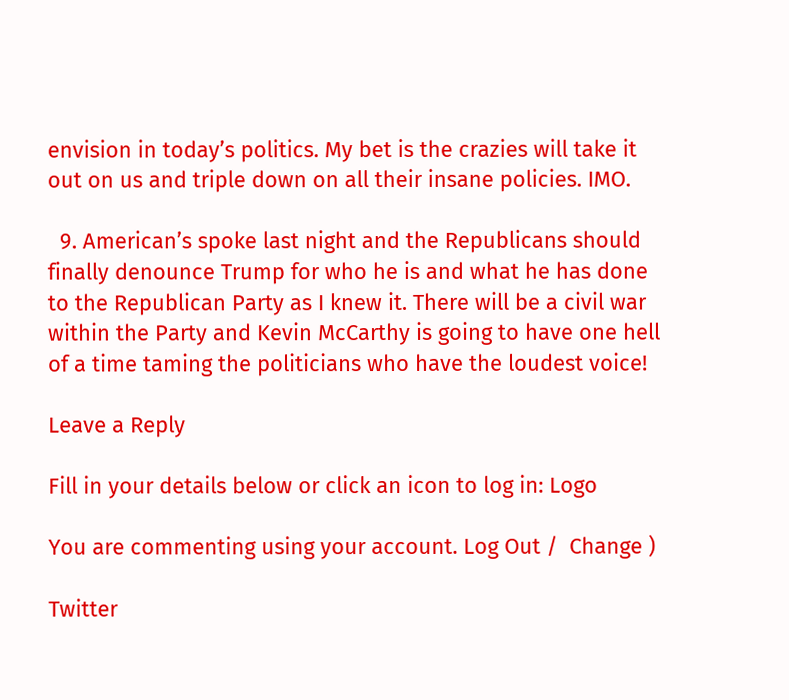envision in today’s politics. My bet is the crazies will take it out on us and triple down on all their insane policies. IMO.

  9. American’s spoke last night and the Republicans should finally denounce Trump for who he is and what he has done to the Republican Party as I knew it. There will be a civil war within the Party and Kevin McCarthy is going to have one hell of a time taming the politicians who have the loudest voice!

Leave a Reply

Fill in your details below or click an icon to log in: Logo

You are commenting using your account. Log Out /  Change )

Twitter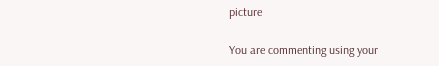picture

You are commenting using your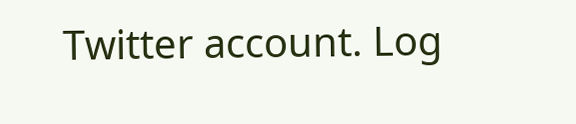Twitter account. Log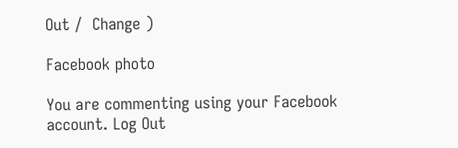Out /  Change )

Facebook photo

You are commenting using your Facebook account. Log Out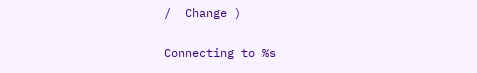/  Change )

Connecting to %s